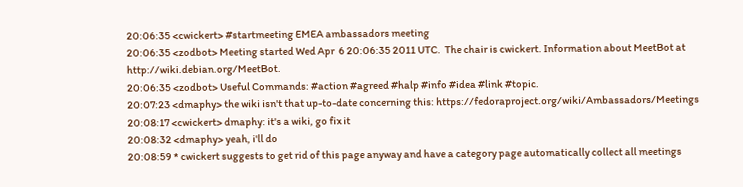20:06:35 <cwickert> #startmeeting EMEA ambassadors meeting
20:06:35 <zodbot> Meeting started Wed Apr  6 20:06:35 2011 UTC.  The chair is cwickert. Information about MeetBot at http://wiki.debian.org/MeetBot.
20:06:35 <zodbot> Useful Commands: #action #agreed #halp #info #idea #link #topic.
20:07:23 <dmaphy> the wiki isn't that up-to-date concerning this: https://fedoraproject.org/wiki/Ambassadors/Meetings
20:08:17 <cwickert> dmaphy: it's a wiki, go fix it
20:08:32 <dmaphy> yeah, i'll do
20:08:59 * cwickert suggests to get rid of this page anyway and have a category page automatically collect all meetings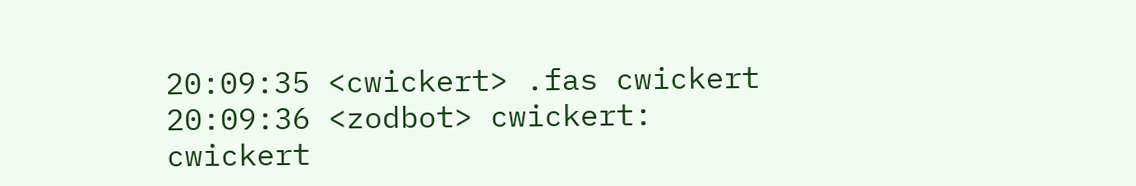20:09:35 <cwickert> .fas cwickert
20:09:36 <zodbot> cwickert: cwickert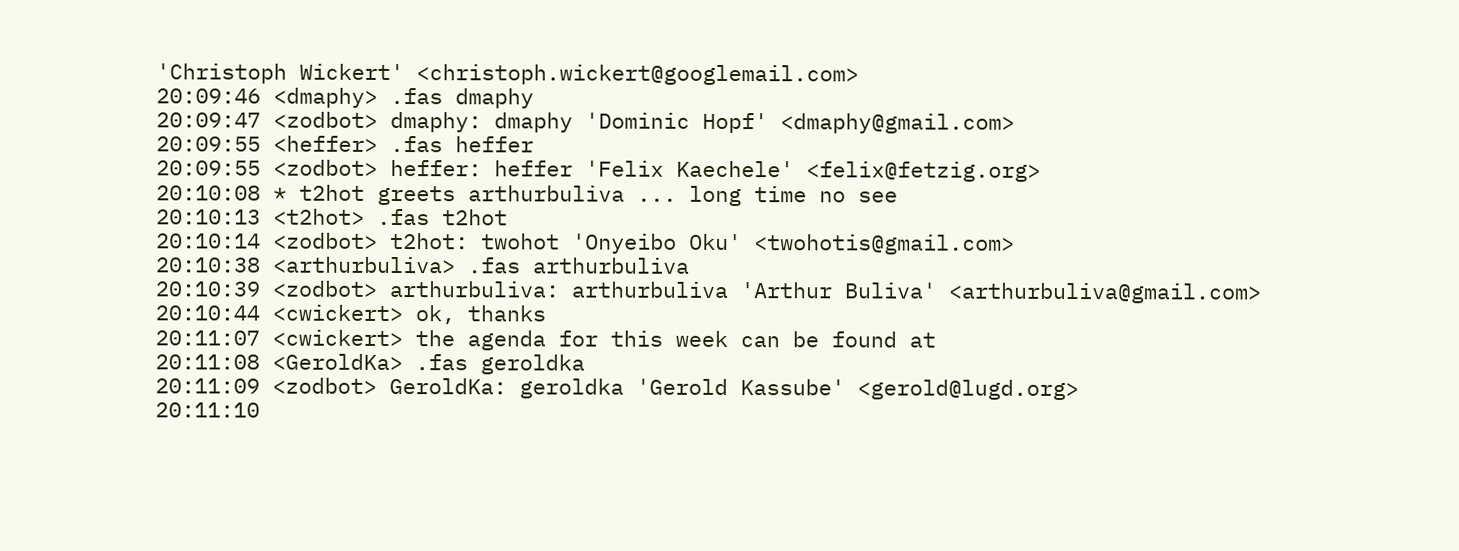'Christoph Wickert' <christoph.wickert@googlemail.com>
20:09:46 <dmaphy> .fas dmaphy
20:09:47 <zodbot> dmaphy: dmaphy 'Dominic Hopf' <dmaphy@gmail.com>
20:09:55 <heffer> .fas heffer
20:09:55 <zodbot> heffer: heffer 'Felix Kaechele' <felix@fetzig.org>
20:10:08 * t2hot greets arthurbuliva ... long time no see
20:10:13 <t2hot> .fas t2hot
20:10:14 <zodbot> t2hot: twohot 'Onyeibo Oku' <twohotis@gmail.com>
20:10:38 <arthurbuliva> .fas arthurbuliva
20:10:39 <zodbot> arthurbuliva: arthurbuliva 'Arthur Buliva' <arthurbuliva@gmail.com>
20:10:44 <cwickert> ok, thanks
20:11:07 <cwickert> the agenda for this week can be found at
20:11:08 <GeroldKa> .fas geroldka
20:11:09 <zodbot> GeroldKa: geroldka 'Gerold Kassube' <gerold@lugd.org>
20:11:10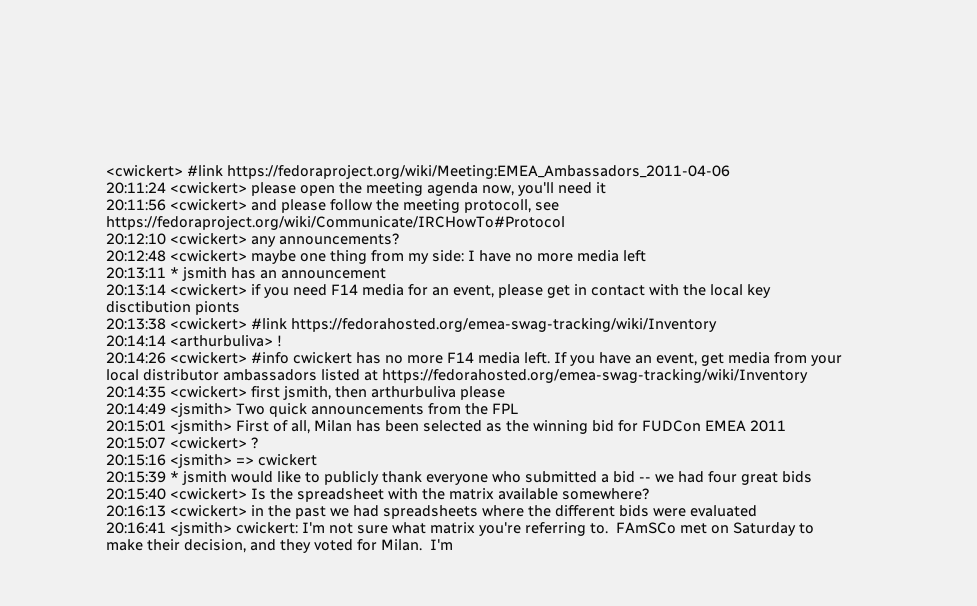<cwickert> #link https://fedoraproject.org/wiki/Meeting:EMEA_Ambassadors_2011-04-06
20:11:24 <cwickert> please open the meeting agenda now, you'll need it
20:11:56 <cwickert> and please follow the meeting protocoll, see https://fedoraproject.org/wiki/Communicate/IRCHowTo#Protocol
20:12:10 <cwickert> any announcements?
20:12:48 <cwickert> maybe one thing from my side: I have no more media left
20:13:11 * jsmith has an announcement
20:13:14 <cwickert> if you need F14 media for an event, please get in contact with the local key disctibution pionts
20:13:38 <cwickert> #link https://fedorahosted.org/emea-swag-tracking/wiki/Inventory
20:14:14 <arthurbuliva> !
20:14:26 <cwickert> #info cwickert has no more F14 media left. If you have an event, get media from your local distributor ambassadors listed at https://fedorahosted.org/emea-swag-tracking/wiki/Inventory
20:14:35 <cwickert> first jsmith, then arthurbuliva please
20:14:49 <jsmith> Two quick announcements from the FPL
20:15:01 <jsmith> First of all, Milan has been selected as the winning bid for FUDCon EMEA 2011
20:15:07 <cwickert> ?
20:15:16 <jsmith> => cwickert
20:15:39 * jsmith would like to publicly thank everyone who submitted a bid -- we had four great bids
20:15:40 <cwickert> Is the spreadsheet with the matrix available somewhere?
20:16:13 <cwickert> in the past we had spreadsheets where the different bids were evaluated
20:16:41 <jsmith> cwickert: I'm not sure what matrix you're referring to.  FAmSCo met on Saturday to make their decision, and they voted for Milan.  I'm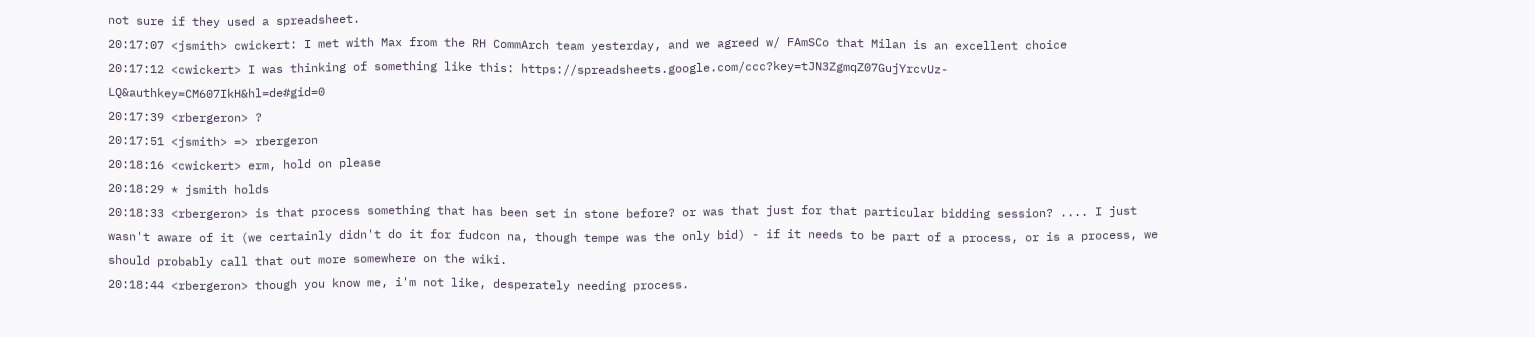not sure if they used a spreadsheet.
20:17:07 <jsmith> cwickert: I met with Max from the RH CommArch team yesterday, and we agreed w/ FAmSCo that Milan is an excellent choice
20:17:12 <cwickert> I was thinking of something like this: https://spreadsheets.google.com/ccc?key=tJN3ZgmqZ07GujYrcvUz-LQ&authkey=CM607IkH&hl=de#gid=0
20:17:39 <rbergeron> ?
20:17:51 <jsmith> => rbergeron
20:18:16 <cwickert> erm, hold on please
20:18:29 * jsmith holds
20:18:33 <rbergeron> is that process something that has been set in stone before? or was that just for that particular bidding session? .... I just wasn't aware of it (we certainly didn't do it for fudcon na, though tempe was the only bid) - if it needs to be part of a process, or is a process, we should probably call that out more somewhere on the wiki.
20:18:44 <rbergeron> though you know me, i'm not like, desperately needing process.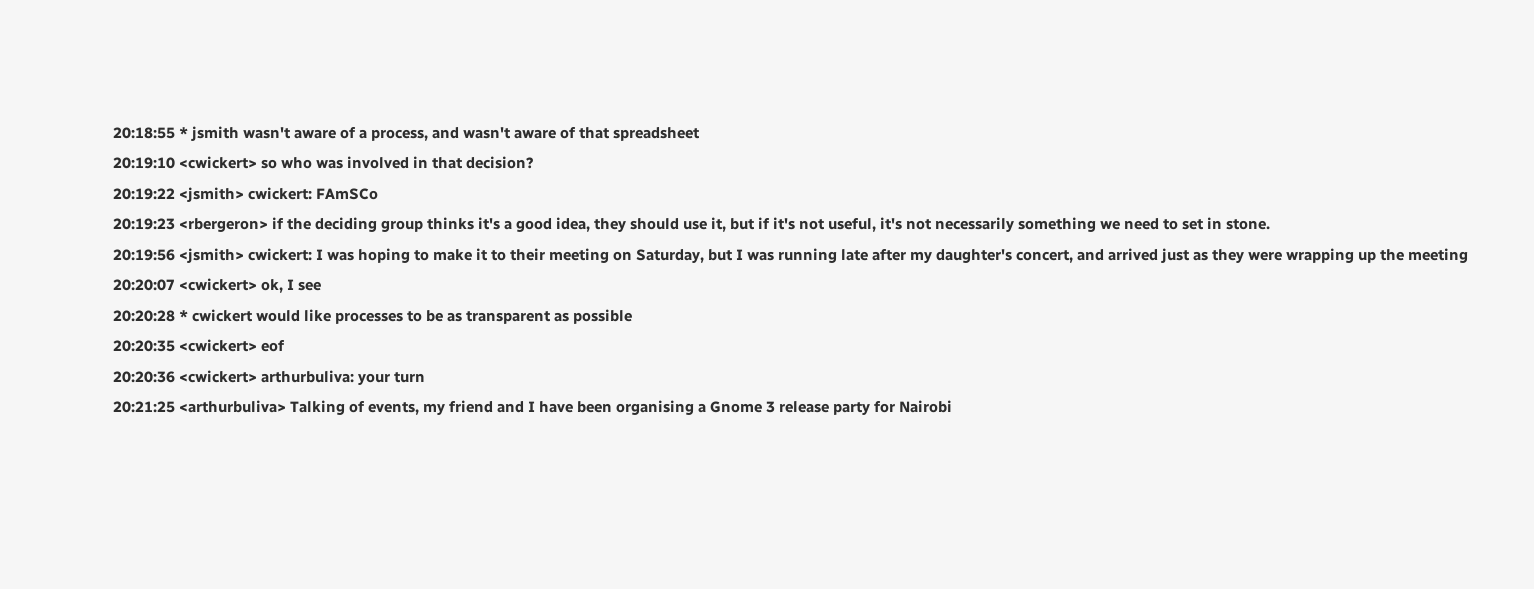20:18:55 * jsmith wasn't aware of a process, and wasn't aware of that spreadsheet
20:19:10 <cwickert> so who was involved in that decision?
20:19:22 <jsmith> cwickert: FAmSCo
20:19:23 <rbergeron> if the deciding group thinks it's a good idea, they should use it, but if it's not useful, it's not necessarily something we need to set in stone.
20:19:56 <jsmith> cwickert: I was hoping to make it to their meeting on Saturday, but I was running late after my daughter's concert, and arrived just as they were wrapping up the meeting
20:20:07 <cwickert> ok, I see
20:20:28 * cwickert would like processes to be as transparent as possible
20:20:35 <cwickert> eof
20:20:36 <cwickert> arthurbuliva: your turn
20:21:25 <arthurbuliva> Talking of events, my friend and I have been organising a Gnome 3 release party for Nairobi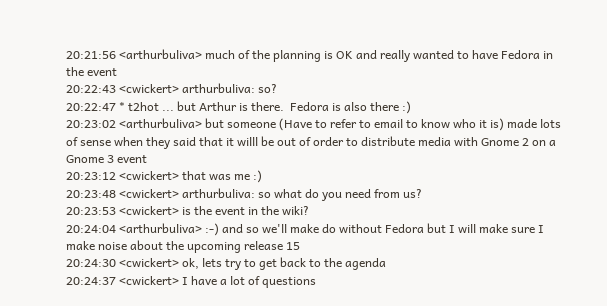20:21:56 <arthurbuliva> much of the planning is OK and really wanted to have Fedora in the event
20:22:43 <cwickert> arthurbuliva: so?
20:22:47 * t2hot ... but Arthur is there.  Fedora is also there :)
20:23:02 <arthurbuliva> but someone (Have to refer to email to know who it is) made lots of sense when they said that it willl be out of order to distribute media with Gnome 2 on a Gnome 3 event
20:23:12 <cwickert> that was me :)
20:23:48 <cwickert> arthurbuliva: so what do you need from us?
20:23:53 <cwickert> is the event in the wiki?
20:24:04 <arthurbuliva> :-) and so we'll make do without Fedora but I will make sure I make noise about the upcoming release 15
20:24:30 <cwickert> ok, lets try to get back to the agenda
20:24:37 <cwickert> I have a lot of questions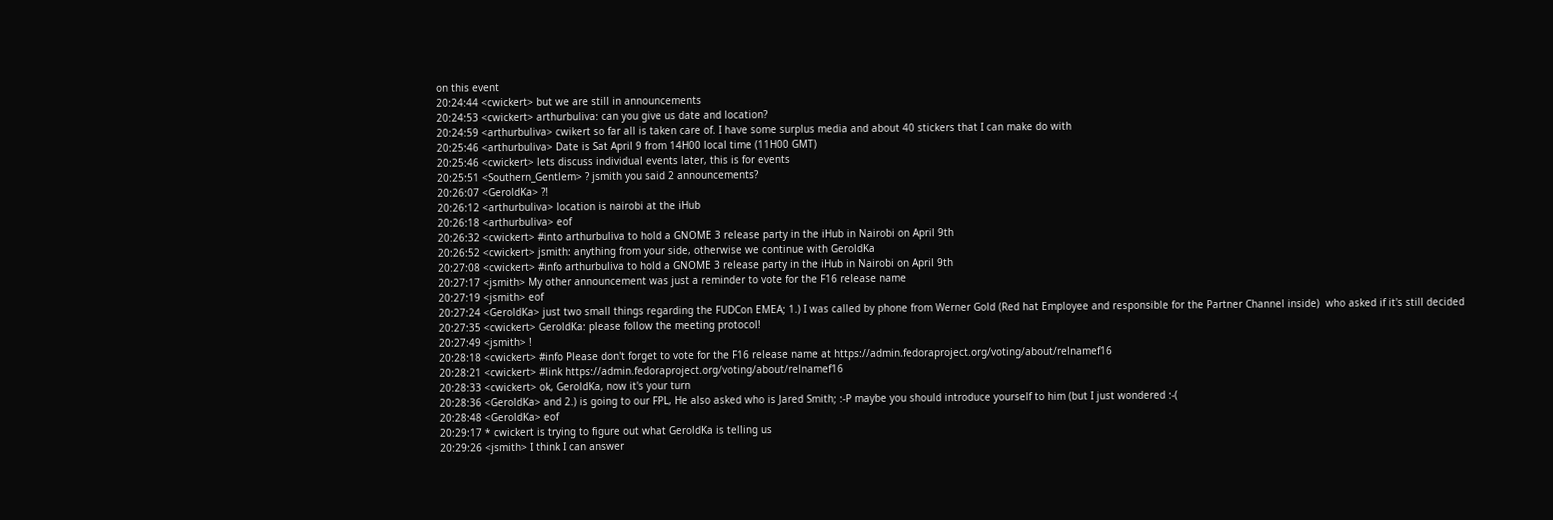on this event
20:24:44 <cwickert> but we are still in announcements
20:24:53 <cwickert> arthurbuliva: can you give us date and location?
20:24:59 <arthurbuliva> cwikert so far all is taken care of. I have some surplus media and about 40 stickers that I can make do with
20:25:46 <arthurbuliva> Date is Sat April 9 from 14H00 local time (11H00 GMT)
20:25:46 <cwickert> lets discuss individual events later, this is for events
20:25:51 <Southern_Gentlem> ? jsmith you said 2 announcements?
20:26:07 <GeroldKa> ?!
20:26:12 <arthurbuliva> location is nairobi at the iHub
20:26:18 <arthurbuliva> eof
20:26:32 <cwickert> #into arthurbuliva to hold a GNOME 3 release party in the iHub in Nairobi on April 9th
20:26:52 <cwickert> jsmith: anything from your side, otherwise we continue with GeroldKa
20:27:08 <cwickert> #info arthurbuliva to hold a GNOME 3 release party in the iHub in Nairobi on April 9th
20:27:17 <jsmith> My other announcement was just a reminder to vote for the F16 release name
20:27:19 <jsmith> eof
20:27:24 <GeroldKa> just two small things regarding the FUDCon EMEA; 1.) I was called by phone from Werner Gold (Red hat Employee and responsible for the Partner Channel inside)  who asked if it's still decided
20:27:35 <cwickert> GeroldKa: please follow the meeting protocol!
20:27:49 <jsmith> !
20:28:18 <cwickert> #info Please don't forget to vote for the F16 release name at https://admin.fedoraproject.org/voting/about/relnamef16
20:28:21 <cwickert> #link https://admin.fedoraproject.org/voting/about/relnamef16
20:28:33 <cwickert> ok, GeroldKa, now it's your turn
20:28:36 <GeroldKa> and 2.) is going to our FPL, He also asked who is Jared Smith; :-P maybe you should introduce yourself to him (but I just wondered :-(
20:28:48 <GeroldKa> eof
20:29:17 * cwickert is trying to figure out what GeroldKa is telling us
20:29:26 <jsmith> I think I can answer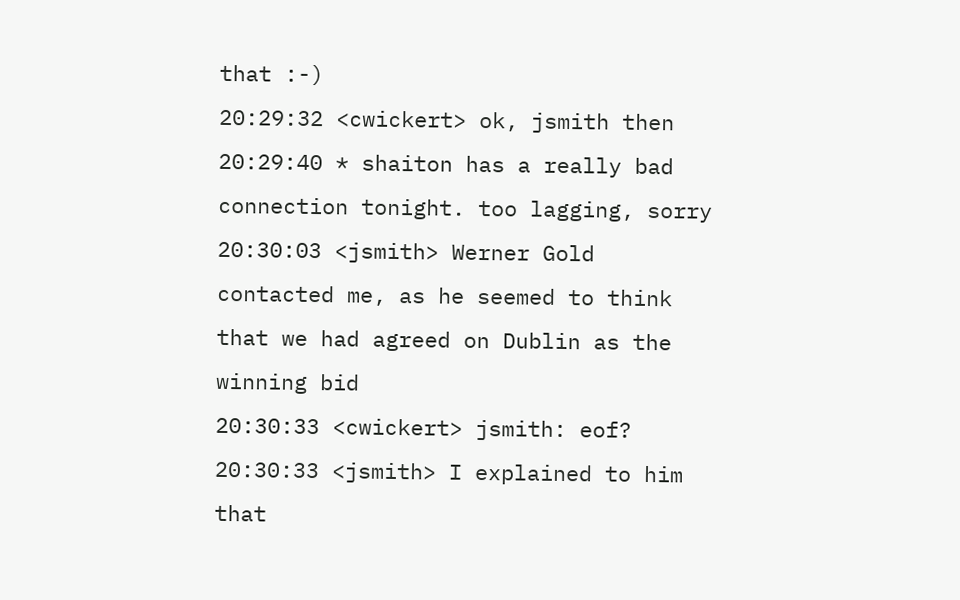that :-)
20:29:32 <cwickert> ok, jsmith then
20:29:40 * shaiton has a really bad connection tonight. too lagging, sorry
20:30:03 <jsmith> Werner Gold contacted me, as he seemed to think that we had agreed on Dublin as the winning bid
20:30:33 <cwickert> jsmith: eof?
20:30:33 <jsmith> I explained to him that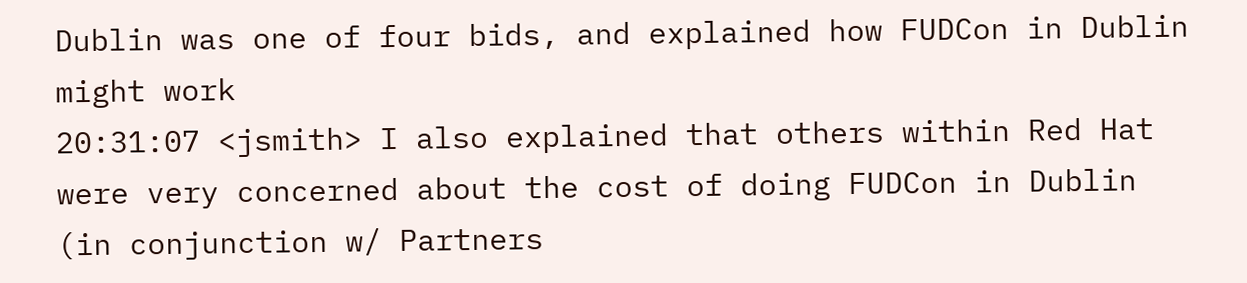Dublin was one of four bids, and explained how FUDCon in Dublin might work
20:31:07 <jsmith> I also explained that others within Red Hat were very concerned about the cost of doing FUDCon in Dublin (in conjunction w/ Partners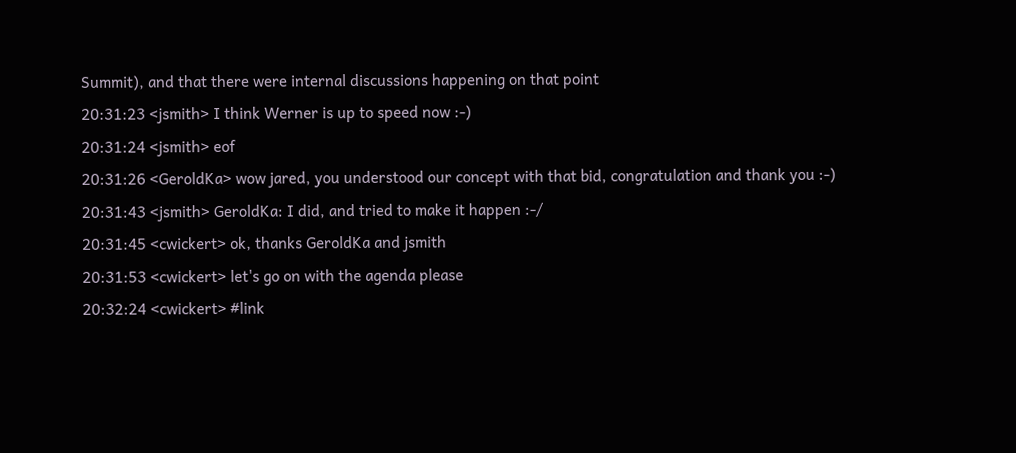Summit), and that there were internal discussions happening on that point
20:31:23 <jsmith> I think Werner is up to speed now :-)
20:31:24 <jsmith> eof
20:31:26 <GeroldKa> wow jared, you understood our concept with that bid, congratulation and thank you :-)
20:31:43 <jsmith> GeroldKa: I did, and tried to make it happen :-/
20:31:45 <cwickert> ok, thanks GeroldKa and jsmith
20:31:53 <cwickert> let's go on with the agenda please
20:32:24 <cwickert> #link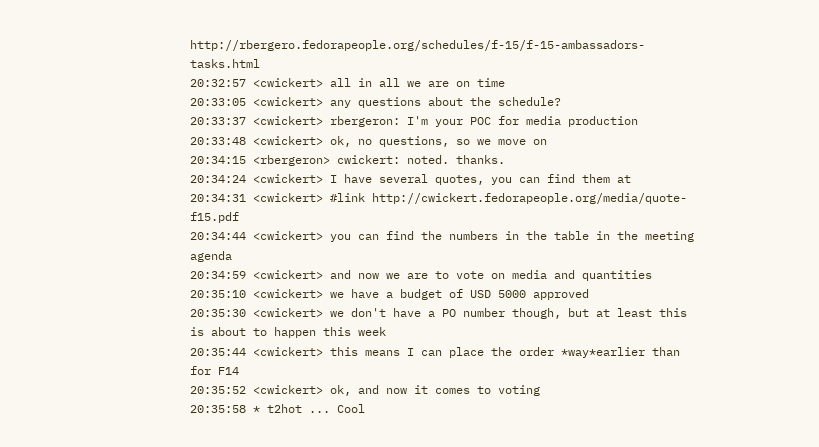http://rbergero.fedorapeople.org/schedules/f-15/f-15-ambassadors-tasks.html
20:32:57 <cwickert> all in all we are on time
20:33:05 <cwickert> any questions about the schedule?
20:33:37 <cwickert> rbergeron: I'm your POC for media production
20:33:48 <cwickert> ok, no questions, so we move on
20:34:15 <rbergeron> cwickert: noted. thanks.
20:34:24 <cwickert> I have several quotes, you can find them at
20:34:31 <cwickert> #link http://cwickert.fedorapeople.org/media/quote-f15.pdf
20:34:44 <cwickert> you can find the numbers in the table in the meeting agenda
20:34:59 <cwickert> and now we are to vote on media and quantities
20:35:10 <cwickert> we have a budget of USD 5000 approved
20:35:30 <cwickert> we don't have a PO number though, but at least this is about to happen this week
20:35:44 <cwickert> this means I can place the order *way*earlier than for F14
20:35:52 <cwickert> ok, and now it comes to voting
20:35:58 * t2hot ... Cool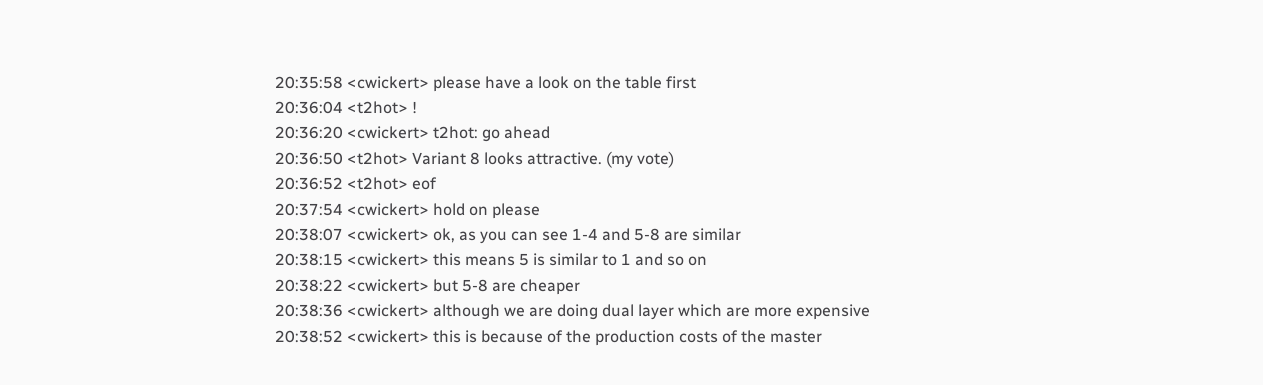20:35:58 <cwickert> please have a look on the table first
20:36:04 <t2hot> !
20:36:20 <cwickert> t2hot: go ahead
20:36:50 <t2hot> Variant 8 looks attractive. (my vote)
20:36:52 <t2hot> eof
20:37:54 <cwickert> hold on please
20:38:07 <cwickert> ok, as you can see 1-4 and 5-8 are similar
20:38:15 <cwickert> this means 5 is similar to 1 and so on
20:38:22 <cwickert> but 5-8 are cheaper
20:38:36 <cwickert> although we are doing dual layer which are more expensive
20:38:52 <cwickert> this is because of the production costs of the master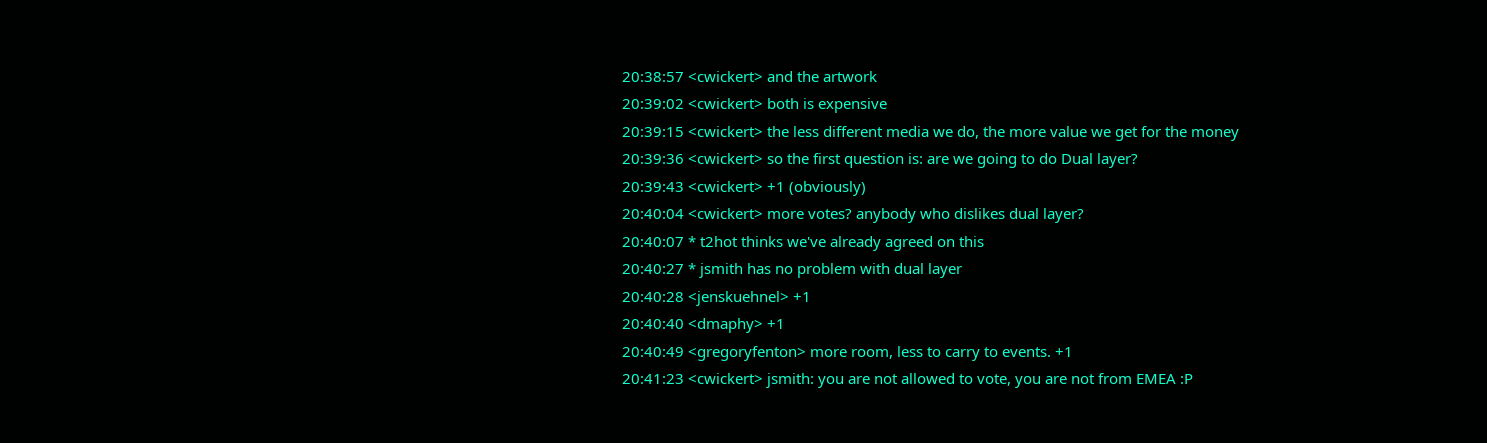20:38:57 <cwickert> and the artwork
20:39:02 <cwickert> both is expensive
20:39:15 <cwickert> the less different media we do, the more value we get for the money
20:39:36 <cwickert> so the first question is: are we going to do Dual layer?
20:39:43 <cwickert> +1 (obviously)
20:40:04 <cwickert> more votes? anybody who dislikes dual layer?
20:40:07 * t2hot thinks we've already agreed on this
20:40:27 * jsmith has no problem with dual layer
20:40:28 <jenskuehnel> +1
20:40:40 <dmaphy> +1
20:40:49 <gregoryfenton> more room, less to carry to events. +1
20:41:23 <cwickert> jsmith: you are not allowed to vote, you are not from EMEA :P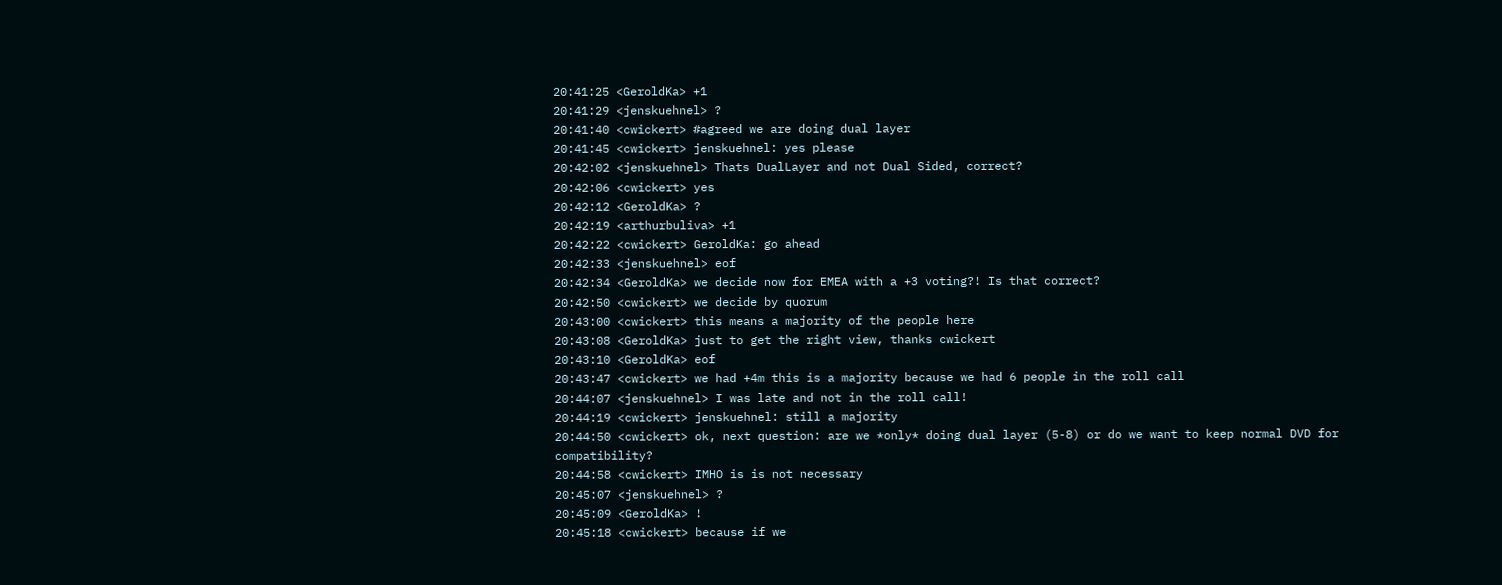20:41:25 <GeroldKa> +1
20:41:29 <jenskuehnel> ?
20:41:40 <cwickert> #agreed we are doing dual layer
20:41:45 <cwickert> jenskuehnel: yes please
20:42:02 <jenskuehnel> Thats DualLayer and not Dual Sided, correct?
20:42:06 <cwickert> yes
20:42:12 <GeroldKa> ?
20:42:19 <arthurbuliva> +1
20:42:22 <cwickert> GeroldKa: go ahead
20:42:33 <jenskuehnel> eof
20:42:34 <GeroldKa> we decide now for EMEA with a +3 voting?! Is that correct?
20:42:50 <cwickert> we decide by quorum
20:43:00 <cwickert> this means a majority of the people here
20:43:08 <GeroldKa> just to get the right view, thanks cwickert
20:43:10 <GeroldKa> eof
20:43:47 <cwickert> we had +4m this is a majority because we had 6 people in the roll call
20:44:07 <jenskuehnel> I was late and not in the roll call!
20:44:19 <cwickert> jenskuehnel: still a majority
20:44:50 <cwickert> ok, next question: are we *only* doing dual layer (5-8) or do we want to keep normal DVD for compatibility?
20:44:58 <cwickert> IMHO is is not necessary
20:45:07 <jenskuehnel> ?
20:45:09 <GeroldKa> !
20:45:18 <cwickert> because if we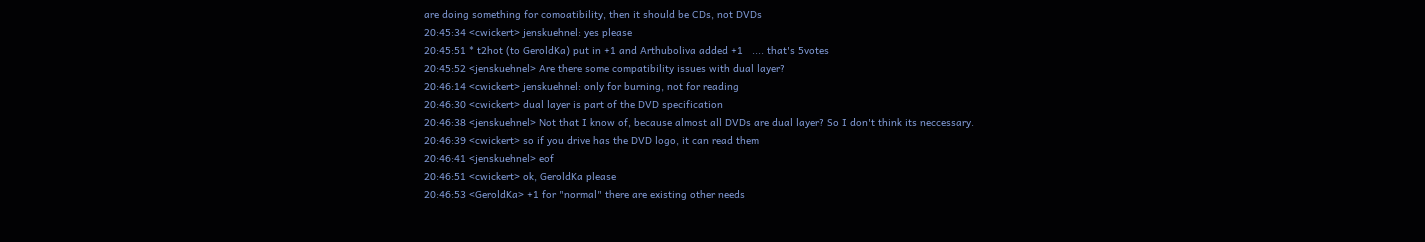are doing something for comoatibility, then it should be CDs, not DVDs
20:45:34 <cwickert> jenskuehnel: yes please
20:45:51 * t2hot (to GeroldKa) put in +1 and Arthuboliva added +1   .... that's 5votes
20:45:52 <jenskuehnel> Are there some compatibility issues with dual layer?
20:46:14 <cwickert> jenskuehnel: only for burning, not for reading
20:46:30 <cwickert> dual layer is part of the DVD specification
20:46:38 <jenskuehnel> Not that I know of, because almost all DVDs are dual layer? So I don't think its neccessary.
20:46:39 <cwickert> so if you drive has the DVD logo, it can read them
20:46:41 <jenskuehnel> eof
20:46:51 <cwickert> ok, GeroldKa please
20:46:53 <GeroldKa> +1 for "normal" there are existing other needs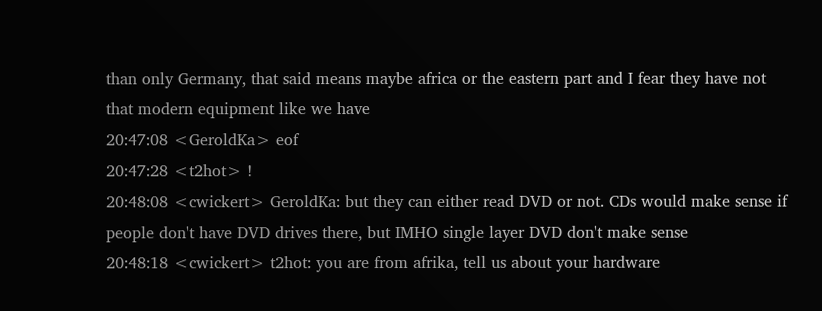than only Germany, that said means maybe africa or the eastern part and I fear they have not that modern equipment like we have
20:47:08 <GeroldKa> eof
20:47:28 <t2hot> !
20:48:08 <cwickert> GeroldKa: but they can either read DVD or not. CDs would make sense if people don't have DVD drives there, but IMHO single layer DVD don't make sense
20:48:18 <cwickert> t2hot: you are from afrika, tell us about your hardware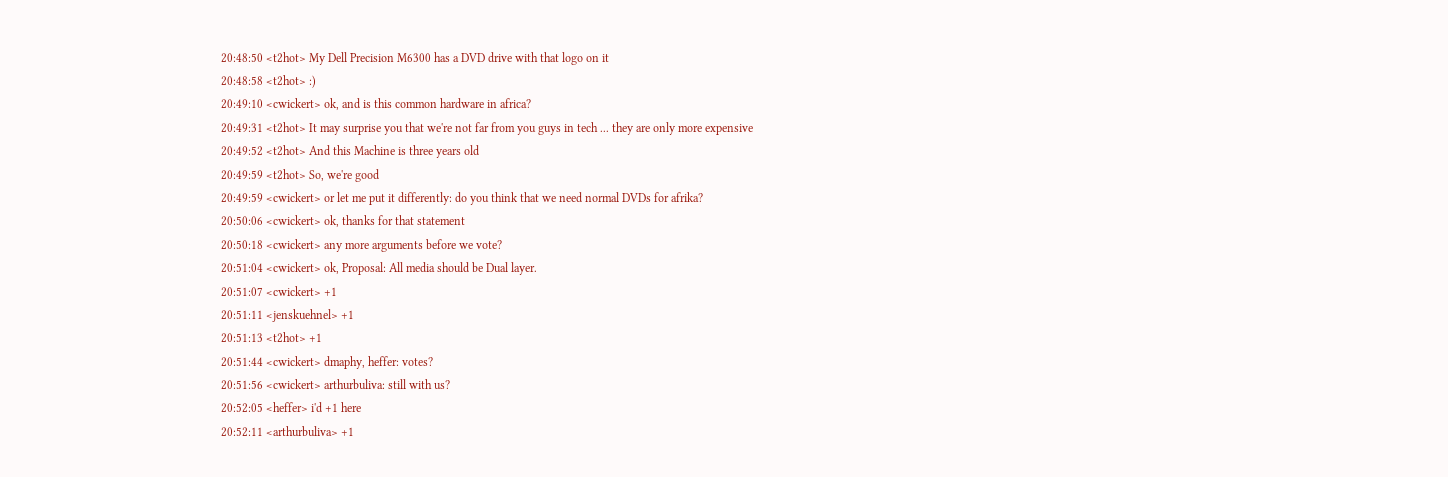20:48:50 <t2hot> My Dell Precision M6300 has a DVD drive with that logo on it
20:48:58 <t2hot> :)
20:49:10 <cwickert> ok, and is this common hardware in africa?
20:49:31 <t2hot> It may surprise you that we're not far from you guys in tech ... they are only more expensive
20:49:52 <t2hot> And this Machine is three years old
20:49:59 <t2hot> So, we're good
20:49:59 <cwickert> or let me put it differently: do you think that we need normal DVDs for afrika?
20:50:06 <cwickert> ok, thanks for that statement
20:50:18 <cwickert> any more arguments before we vote?
20:51:04 <cwickert> ok, Proposal: All media should be Dual layer.
20:51:07 <cwickert> +1
20:51:11 <jenskuehnel> +1
20:51:13 <t2hot> +1
20:51:44 <cwickert> dmaphy, heffer: votes?
20:51:56 <cwickert> arthurbuliva: still with us?
20:52:05 <heffer> i'd +1 here
20:52:11 <arthurbuliva> +1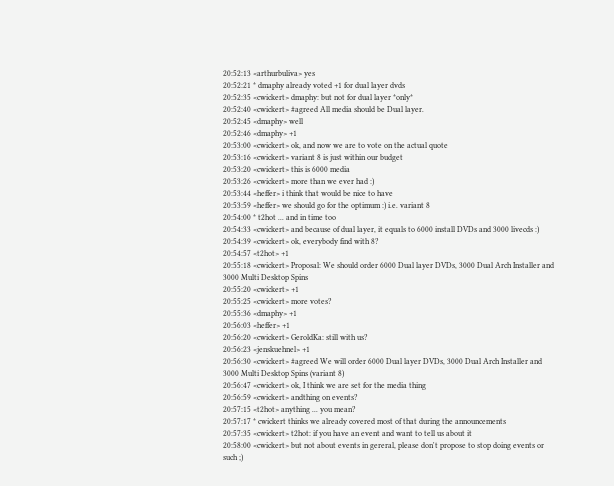20:52:13 <arthurbuliva> yes
20:52:21 * dmaphy already voted +1 for dual layer dvds
20:52:35 <cwickert> dmaphy: but not for dual layer *only*
20:52:40 <cwickert> #agreed All media should be Dual layer.
20:52:45 <dmaphy> well
20:52:46 <dmaphy> +1
20:53:00 <cwickert> ok, and now we are to vote on the actual quote
20:53:16 <cwickert> variant 8 is just within our budget
20:53:20 <cwickert> this is 6000 media
20:53:26 <cwickert> more than we ever had :)
20:53:44 <heffer> i think that would be nice to have
20:53:59 <heffer> we should go for the optimum :) i.e. variant 8
20:54:00 * t2hot ... and in time too
20:54:33 <cwickert> and because of dual layer, it equals to 6000 install DVDs and 3000 livecds :)
20:54:39 <cwickert> ok, everybody find with 8?
20:54:57 <t2hot> +1
20:55:18 <cwickert> Proposal: We should order 6000 Dual layer DVDs, 3000 Dual Arch Installer and 3000 Multi Desktop Spins
20:55:20 <cwickert> +1
20:55:25 <cwickert> more votes?
20:55:36 <dmaphy> +1
20:56:03 <heffer> +1
20:56:20 <cwickert> GeroldKa: still with us?
20:56:23 <jenskuehnel> +1
20:56:30 <cwickert> #agreed We will order 6000 Dual layer DVDs, 3000 Dual Arch Installer and 3000 Multi Desktop Spins (variant 8)
20:56:47 <cwickert> ok, I think we are set for the media thing
20:56:59 <cwickert> andthing on events?
20:57:15 <t2hot> anything ... you mean?
20:57:17 * cwickert thinks we already covered most of that during the announcements
20:57:35 <cwickert> t2hot: if you have an event and want to tell us about it
20:58:00 <cwickert> but not about events in gereral, please don't propose to stop doing events or such ;)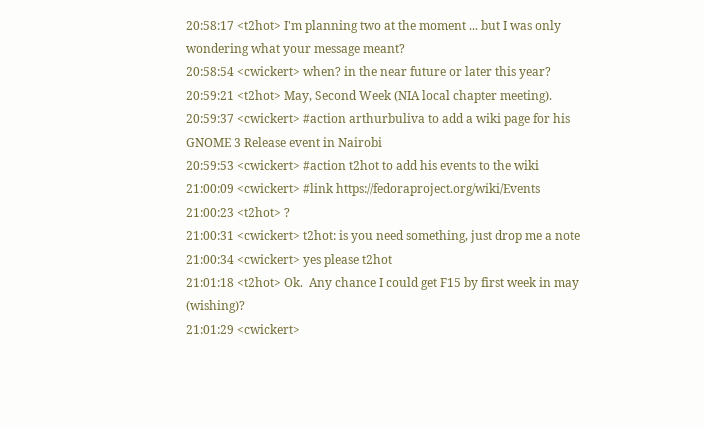20:58:17 <t2hot> I'm planning two at the moment ... but I was only wondering what your message meant?
20:58:54 <cwickert> when? in the near future or later this year?
20:59:21 <t2hot> May, Second Week (NIA local chapter meeting).
20:59:37 <cwickert> #action arthurbuliva to add a wiki page for his GNOME 3 Release event in Nairobi
20:59:53 <cwickert> #action t2hot to add his events to the wiki
21:00:09 <cwickert> #link https://fedoraproject.org/wiki/Events
21:00:23 <t2hot> ?
21:00:31 <cwickert> t2hot: is you need something, just drop me a note
21:00:34 <cwickert> yes please t2hot
21:01:18 <t2hot> Ok.  Any chance I could get F15 by first week in may (wishing)?
21:01:29 <cwickert>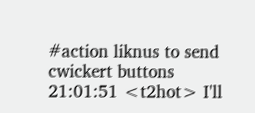#action liknus to send cwickert buttons
21:01:51 <t2hot> I'll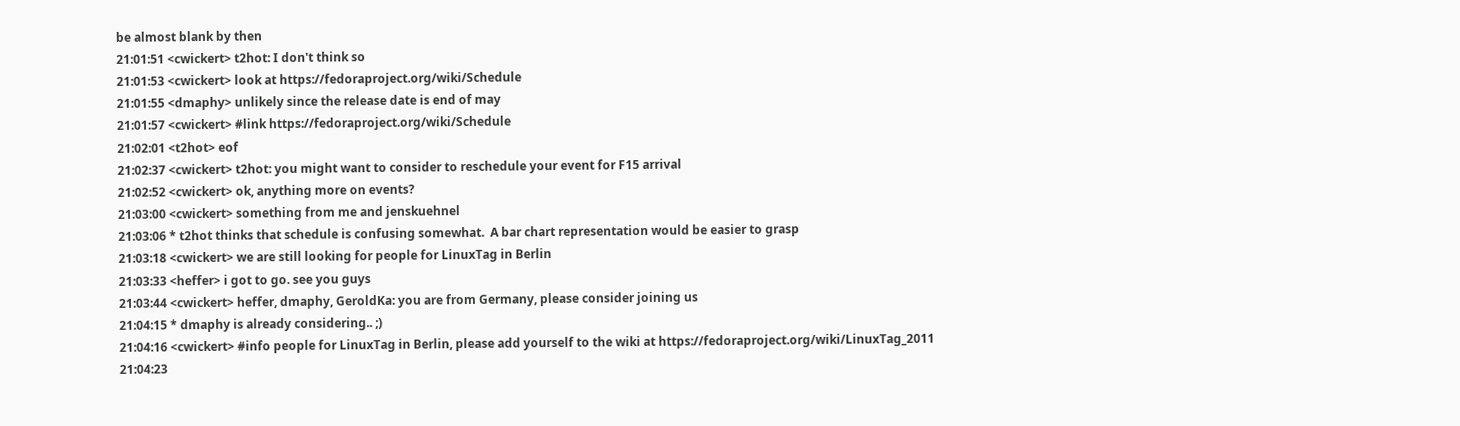be almost blank by then
21:01:51 <cwickert> t2hot: I don't think so
21:01:53 <cwickert> look at https://fedoraproject.org/wiki/Schedule
21:01:55 <dmaphy> unlikely since the release date is end of may
21:01:57 <cwickert> #link https://fedoraproject.org/wiki/Schedule
21:02:01 <t2hot> eof
21:02:37 <cwickert> t2hot: you might want to consider to reschedule your event for F15 arrival
21:02:52 <cwickert> ok, anything more on events?
21:03:00 <cwickert> something from me and jenskuehnel
21:03:06 * t2hot thinks that schedule is confusing somewhat.  A bar chart representation would be easier to grasp
21:03:18 <cwickert> we are still looking for people for LinuxTag in Berlin
21:03:33 <heffer> i got to go. see you guys
21:03:44 <cwickert> heffer, dmaphy, GeroldKa: you are from Germany, please consider joining us
21:04:15 * dmaphy is already considering.. ;)
21:04:16 <cwickert> #info people for LinuxTag in Berlin, please add yourself to the wiki at https://fedoraproject.org/wiki/LinuxTag_2011
21:04:23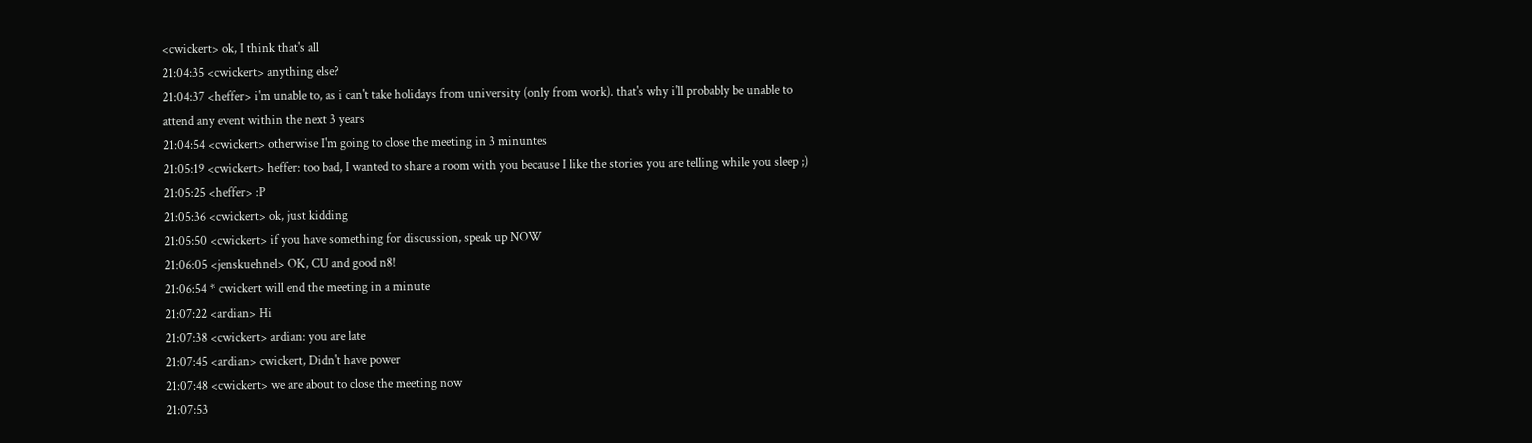<cwickert> ok, I think that's all
21:04:35 <cwickert> anything else?
21:04:37 <heffer> i'm unable to, as i can't take holidays from university (only from work). that's why i'll probably be unable to attend any event within the next 3 years
21:04:54 <cwickert> otherwise I'm going to close the meeting in 3 minuntes
21:05:19 <cwickert> heffer: too bad, I wanted to share a room with you because I like the stories you are telling while you sleep ;)
21:05:25 <heffer> :P
21:05:36 <cwickert> ok, just kidding
21:05:50 <cwickert> if you have something for discussion, speak up NOW
21:06:05 <jenskuehnel> OK, CU and good n8!
21:06:54 * cwickert will end the meeting in a minute
21:07:22 <ardian> Hi
21:07:38 <cwickert> ardian: you are late
21:07:45 <ardian> cwickert, Didn't have power
21:07:48 <cwickert> we are about to close the meeting now
21:07:53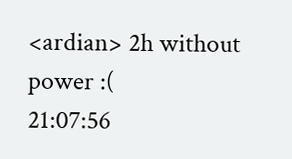<ardian> 2h without power :(
21:07:56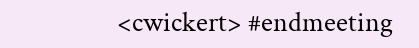<cwickert> #endmeeting